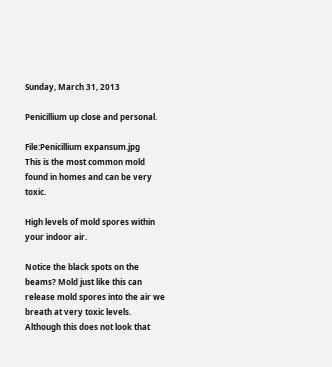Sunday, March 31, 2013

Penicillium up close and personal.

File:Penicillium expansum.jpg
This is the most common mold found in homes and can be very toxic.

High levels of mold spores within your indoor air.

Notice the black spots on the beams? Mold just like this can release mold spores into the air we breath at very toxic levels. Although this does not look that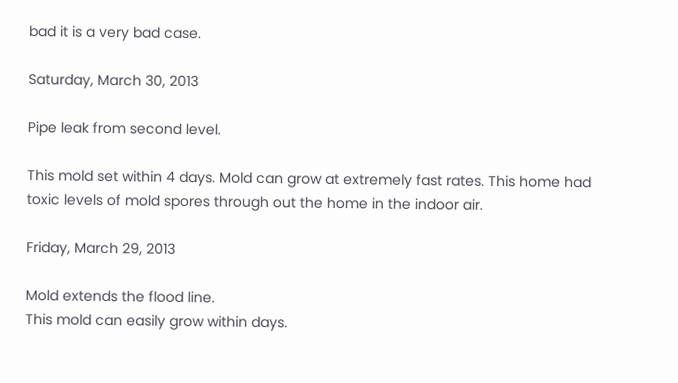bad it is a very bad case.

Saturday, March 30, 2013

Pipe leak from second level.

This mold set within 4 days. Mold can grow at extremely fast rates. This home had toxic levels of mold spores through out the home in the indoor air.

Friday, March 29, 2013

Mold extends the flood line.
This mold can easily grow within days.